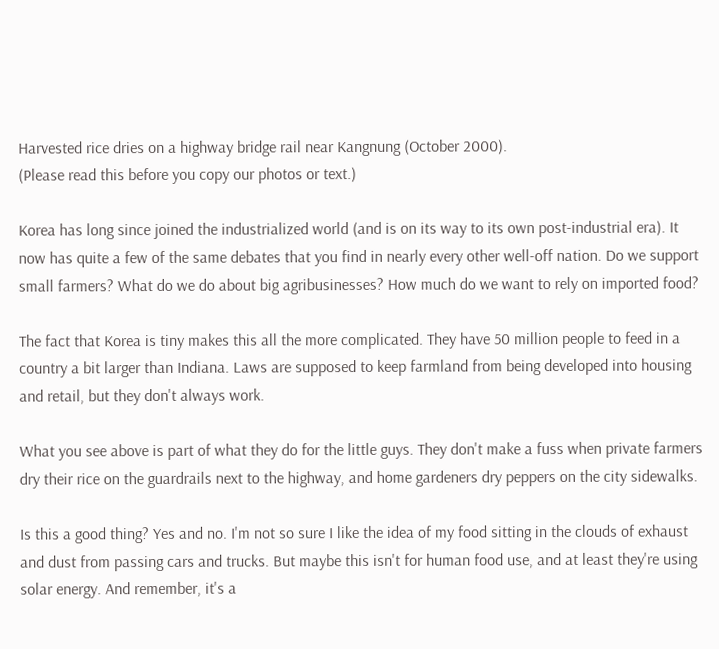Harvested rice dries on a highway bridge rail near Kangnung (October 2000).
(Please read this before you copy our photos or text.)

Korea has long since joined the industrialized world (and is on its way to its own post-industrial era). It now has quite a few of the same debates that you find in nearly every other well-off nation. Do we support small farmers? What do we do about big agribusinesses? How much do we want to rely on imported food?

The fact that Korea is tiny makes this all the more complicated. They have 50 million people to feed in a country a bit larger than Indiana. Laws are supposed to keep farmland from being developed into housing and retail, but they don't always work.

What you see above is part of what they do for the little guys. They don't make a fuss when private farmers dry their rice on the guardrails next to the highway, and home gardeners dry peppers on the city sidewalks.

Is this a good thing? Yes and no. I'm not so sure I like the idea of my food sitting in the clouds of exhaust and dust from passing cars and trucks. But maybe this isn't for human food use, and at least they're using solar energy. And remember, it's a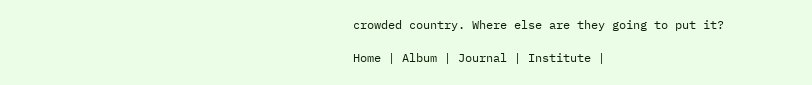crowded country. Where else are they going to put it?

Home | Album | Journal | Institute |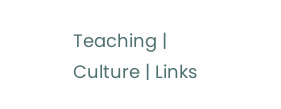Teaching | Culture | Links